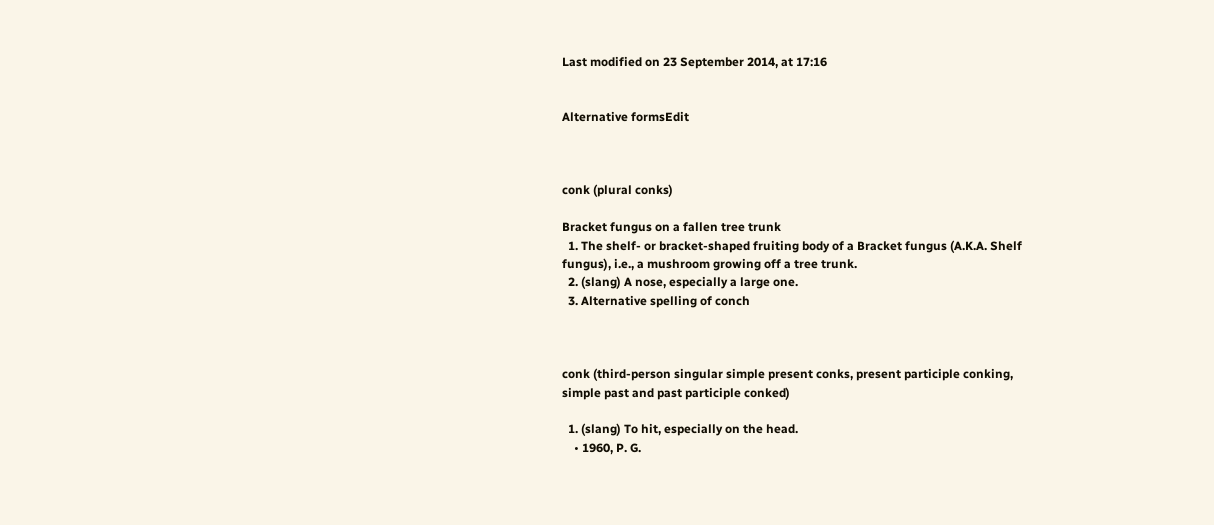Last modified on 23 September 2014, at 17:16


Alternative formsEdit



conk (plural conks)

Bracket fungus on a fallen tree trunk
  1. The shelf- or bracket-shaped fruiting body of a Bracket fungus (A.K.A. Shelf fungus), i.e., a mushroom growing off a tree trunk.
  2. (slang) A nose, especially a large one.
  3. Alternative spelling of conch



conk (third-person singular simple present conks, present participle conking, simple past and past participle conked)

  1. (slang) To hit, especially on the head.
    • 1960, P. G.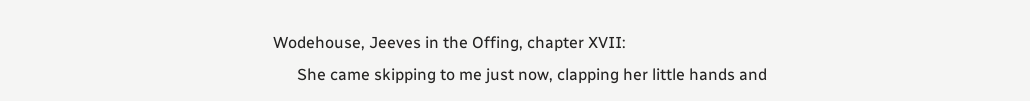Wodehouse, Jeeves in the Offing, chapter XVII:
      She came skipping to me just now, clapping her little hands and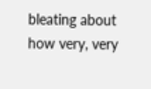bleating about how very, very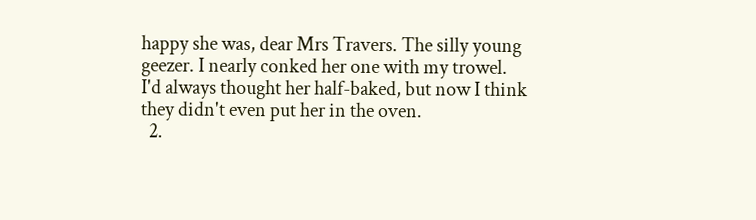happy she was, dear Mrs Travers. The silly young geezer. I nearly conked her one with my trowel. I'd always thought her half-baked, but now I think they didn't even put her in the oven.
  2.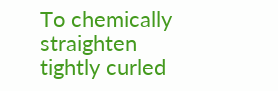To chemically straighten tightly curled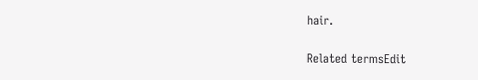hair.

Related termsEdit